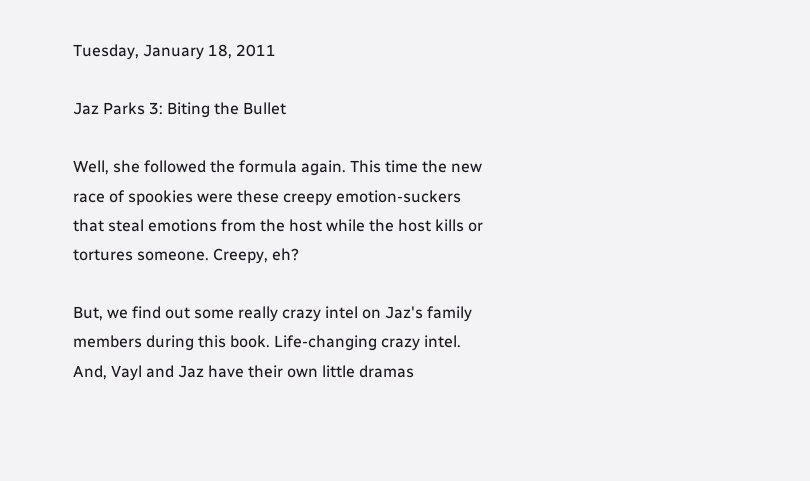Tuesday, January 18, 2011

Jaz Parks 3: Biting the Bullet

Well, she followed the formula again. This time the new race of spookies were these creepy emotion-suckers that steal emotions from the host while the host kills or tortures someone. Creepy, eh?

But, we find out some really crazy intel on Jaz's family members during this book. Life-changing crazy intel. And, Vayl and Jaz have their own little dramas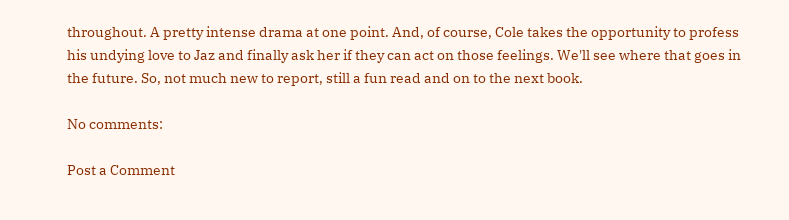throughout. A pretty intense drama at one point. And, of course, Cole takes the opportunity to profess his undying love to Jaz and finally ask her if they can act on those feelings. We'll see where that goes in the future. So, not much new to report, still a fun read and on to the next book.

No comments:

Post a Comment